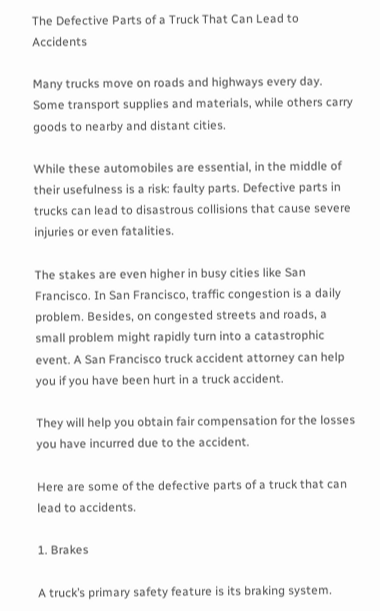The Defective Parts of a Truck That Can Lead to Accidents

Many trucks move on roads and highways every day. Some transport supplies and materials, while others carry goods to nearby and distant cities.

While these automobiles are essential, in the middle of their usefulness is a risk: faulty parts. Defective parts in trucks can lead to disastrous collisions that cause severe injuries or even fatalities.

The stakes are even higher in busy cities like San Francisco. In San Francisco, traffic congestion is a daily problem. Besides, on congested streets and roads, a small problem might rapidly turn into a catastrophic event. A San Francisco truck accident attorney can help you if you have been hurt in a truck accident.

They will help you obtain fair compensation for the losses you have incurred due to the accident.

Here are some of the defective parts of a truck that can lead to accidents.

1. Brakes

A truck’s primary safety feature is its braking system.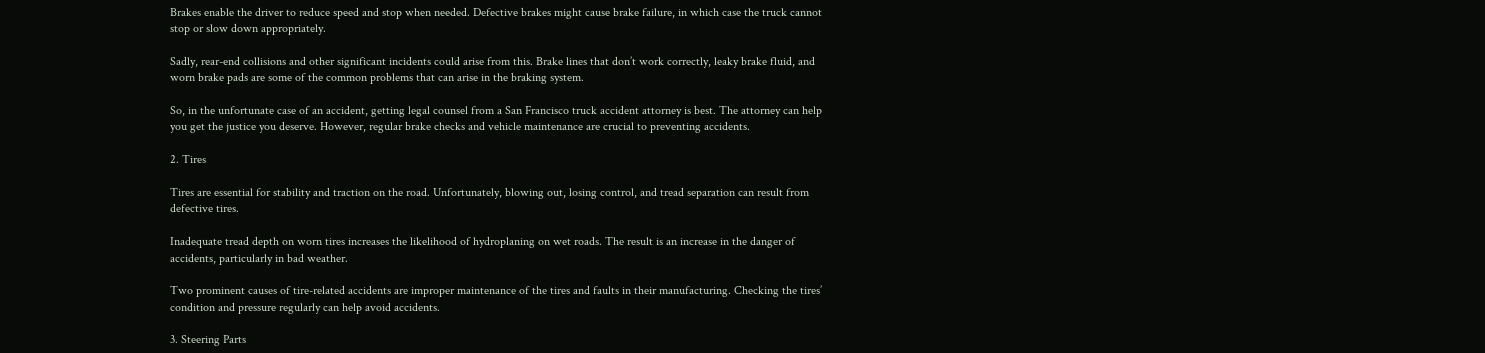Brakes enable the driver to reduce speed and stop when needed. Defective brakes might cause brake failure, in which case the truck cannot stop or slow down appropriately.

Sadly, rear-end collisions and other significant incidents could arise from this. Brake lines that don’t work correctly, leaky brake fluid, and worn brake pads are some of the common problems that can arise in the braking system.

So, in the unfortunate case of an accident, getting legal counsel from a San Francisco truck accident attorney is best. The attorney can help you get the justice you deserve. However, regular brake checks and vehicle maintenance are crucial to preventing accidents.

2. Tires

Tires are essential for stability and traction on the road. Unfortunately, blowing out, losing control, and tread separation can result from defective tires.

Inadequate tread depth on worn tires increases the likelihood of hydroplaning on wet roads. The result is an increase in the danger of accidents, particularly in bad weather.

Two prominent causes of tire-related accidents are improper maintenance of the tires and faults in their manufacturing. Checking the tires’ condition and pressure regularly can help avoid accidents.

3. Steering Parts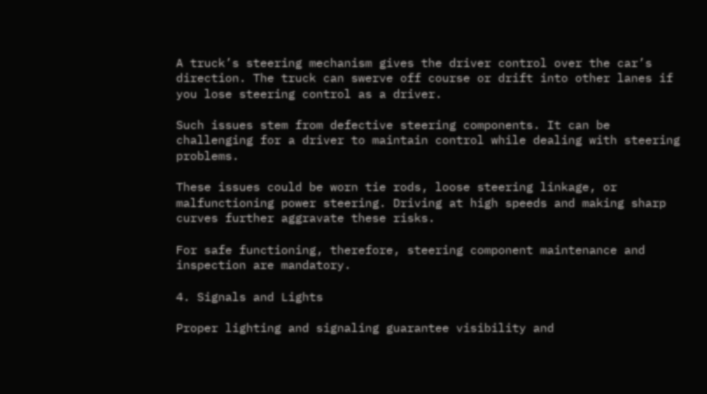A truck’s steering mechanism gives the driver control over the car’s direction. The truck can swerve off course or drift into other lanes if you lose steering control as a driver.

Such issues stem from defective steering components. It can be challenging for a driver to maintain control while dealing with steering problems.

These issues could be worn tie rods, loose steering linkage, or malfunctioning power steering. Driving at high speeds and making sharp curves further aggravate these risks.

For safe functioning, therefore, steering component maintenance and inspection are mandatory.

4. Signals and Lights

Proper lighting and signaling guarantee visibility and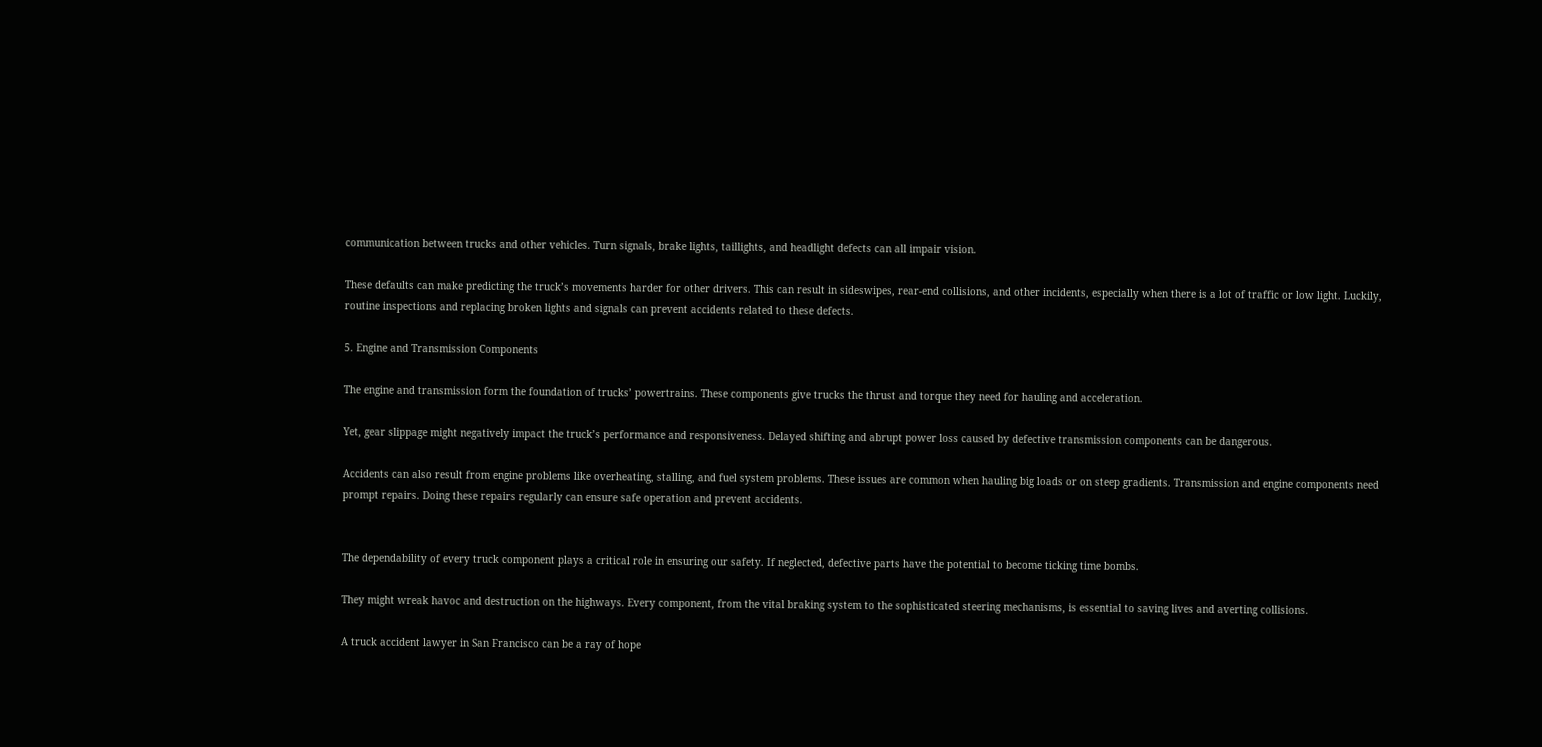communication between trucks and other vehicles. Turn signals, brake lights, taillights, and headlight defects can all impair vision.

These defaults can make predicting the truck’s movements harder for other drivers. This can result in sideswipes, rear-end collisions, and other incidents, especially when there is a lot of traffic or low light. Luckily, routine inspections and replacing broken lights and signals can prevent accidents related to these defects.

5. Engine and Transmission Components

The engine and transmission form the foundation of trucks’ powertrains. These components give trucks the thrust and torque they need for hauling and acceleration.

Yet, gear slippage might negatively impact the truck’s performance and responsiveness. Delayed shifting and abrupt power loss caused by defective transmission components can be dangerous.

Accidents can also result from engine problems like overheating, stalling, and fuel system problems. These issues are common when hauling big loads or on steep gradients. Transmission and engine components need prompt repairs. Doing these repairs regularly can ensure safe operation and prevent accidents.


The dependability of every truck component plays a critical role in ensuring our safety. If neglected, defective parts have the potential to become ticking time bombs.

They might wreak havoc and destruction on the highways. Every component, from the vital braking system to the sophisticated steering mechanisms, is essential to saving lives and averting collisions.

A truck accident lawyer in San Francisco can be a ray of hope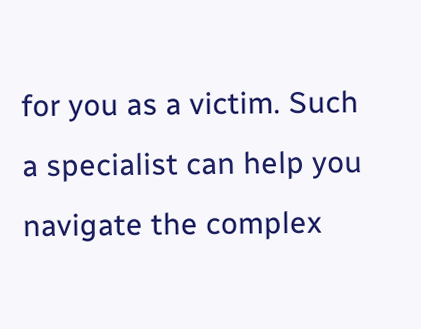for you as a victim. Such a specialist can help you navigate the complex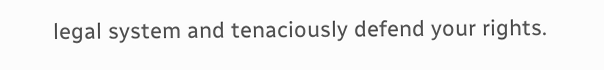legal system and tenaciously defend your rights.